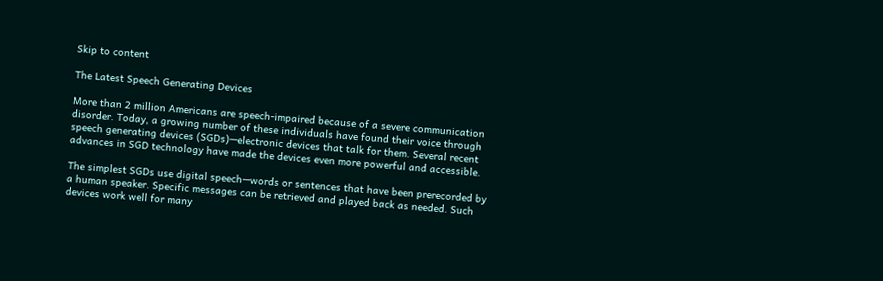Skip to content

The Latest Speech Generating Devices

More than 2 million Americans are speech-impaired because of a severe communication disorder. Today, a growing number of these individuals have found their voice through speech generating devices (SGDs)—electronic devices that talk for them. Several recent advances in SGD technology have made the devices even more powerful and accessible.

The simplest SGDs use digital speech—words or sentences that have been prerecorded by a human speaker. Specific messages can be retrieved and played back as needed. Such devices work well for many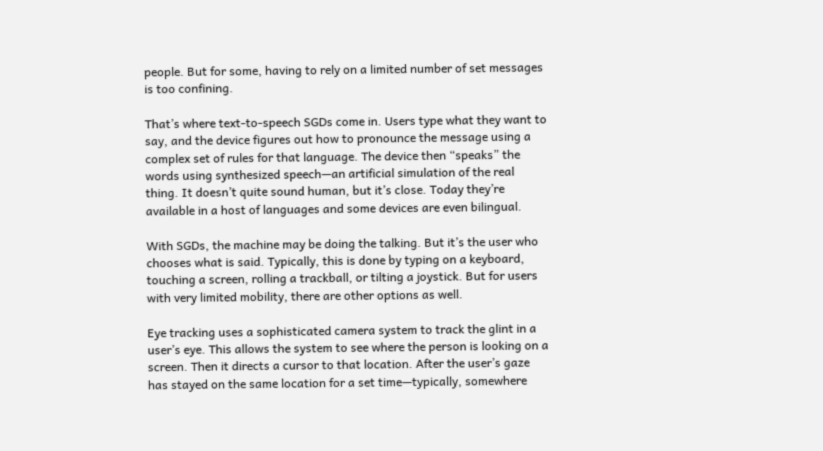people. But for some, having to rely on a limited number of set messages is too confining.

That’s where text-to-speech SGDs come in. Users type what they want to say, and the device figures out how to pronounce the message using a complex set of rules for that language. The device then “speaks” the words using synthesized speech—an artificial simulation of the real thing. It doesn’t quite sound human, but it’s close. Today they’re available in a host of languages and some devices are even bilingual.

With SGDs, the machine may be doing the talking. But it’s the user who chooses what is said. Typically, this is done by typing on a keyboard, touching a screen, rolling a trackball, or tilting a joystick. But for users with very limited mobility, there are other options as well.

Eye tracking uses a sophisticated camera system to track the glint in a user’s eye. This allows the system to see where the person is looking on a screen. Then it directs a cursor to that location. After the user’s gaze has stayed on the same location for a set time—typically, somewhere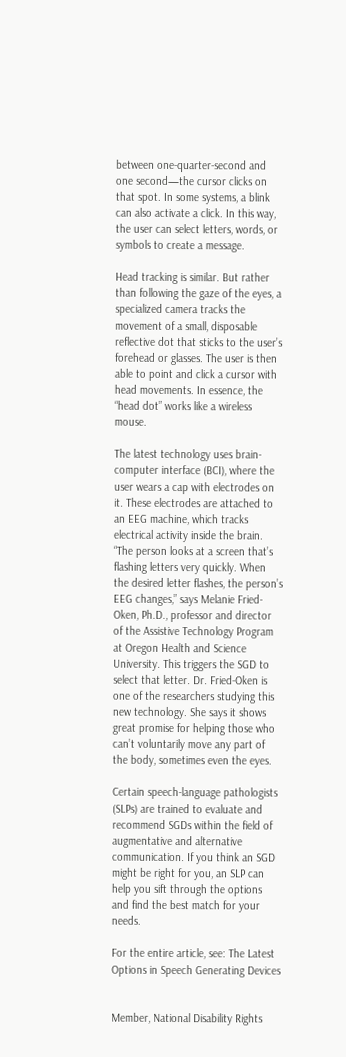between one-quarter-second and one second—the cursor clicks on that spot. In some systems, a blink can also activate a click. In this way, the user can select letters, words, or symbols to create a message.

Head tracking is similar. But rather than following the gaze of the eyes, a specialized camera tracks the movement of a small, disposable reflective dot that sticks to the user’s forehead or glasses. The user is then able to point and click a cursor with head movements. In essence, the “head dot” works like a wireless mouse.

The latest technology uses brain-computer interface (BCI), where the user wears a cap with electrodes on it. These electrodes are attached to an EEG machine, which tracks electrical activity inside the brain. “The person looks at a screen that’s flashing letters very quickly. When the desired letter flashes, the person’s EEG changes,” says Melanie Fried-Oken, Ph.D., professor and director of the Assistive Technology Program at Oregon Health and Science University. This triggers the SGD to select that letter. Dr. Fried-Oken is one of the researchers studying this new technology. She says it shows great promise for helping those who can’t voluntarily move any part of the body, sometimes even the eyes.

Certain speech-language pathologists (SLPs) are trained to evaluate and recommend SGDs within the field of augmentative and alternative communication. If you think an SGD might be right for you, an SLP can help you sift through the options and find the best match for your needs.

For the entire article, see: The Latest Options in Speech Generating Devices


Member, National Disability Rights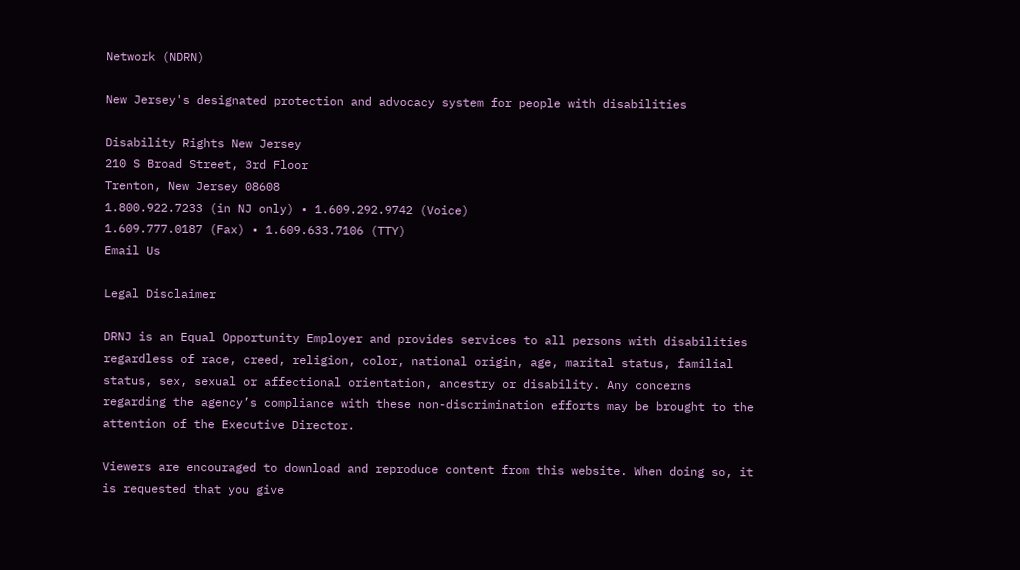Network (NDRN)

New Jersey's designated protection and advocacy system for people with disabilities

Disability Rights New Jersey
210 S Broad Street, 3rd Floor
Trenton, New Jersey 08608
1.800.922.7233 (in NJ only) • 1.609.292.9742 (Voice)
1.609.777.0187 (Fax) • 1.609.633.7106 (TTY)
Email Us

Legal Disclaimer

DRNJ is an Equal Opportunity Employer and provides services to all persons with disabilities regardless of race, creed, religion, color, national origin, age, marital status, familial status, sex, sexual or affectional orientation, ancestry or disability. Any concerns regarding the agency’s compliance with these non-discrimination efforts may be brought to the attention of the Executive Director.

Viewers are encouraged to download and reproduce content from this website. When doing so, it is requested that you give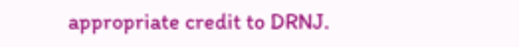appropriate credit to DRNJ.